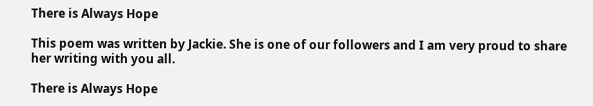There is Always Hope

This poem was written by Jackie. She is one of our followers and I am very proud to share her writing with you all.

There is Always Hope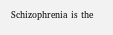Schizophrenia is the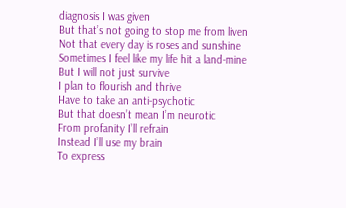diagnosis I was given
But that’s not going to stop me from liven
Not that every day is roses and sunshine
Sometimes I feel like my life hit a land-mine
But I will not just survive
I plan to flourish and thrive
Have to take an anti-psychotic
But that doesn’t mean I’m neurotic
From profanity I’ll refrain
Instead I’ll use my brain
To express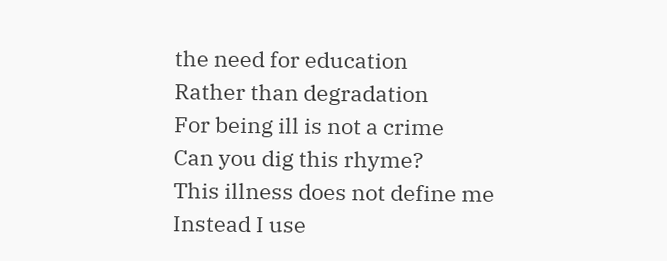the need for education
Rather than degradation
For being ill is not a crime
Can you dig this rhyme?
This illness does not define me
Instead I use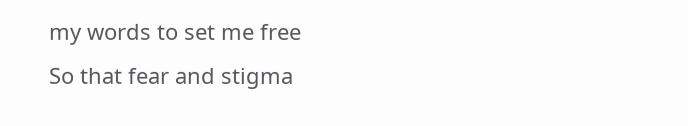my words to set me free
So that fear and stigma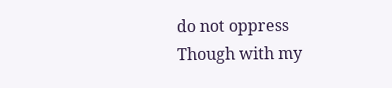do not oppress
Though with my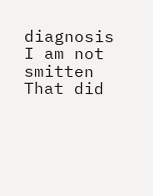diagnosis I am not smitten
That did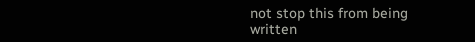not stop this from being written